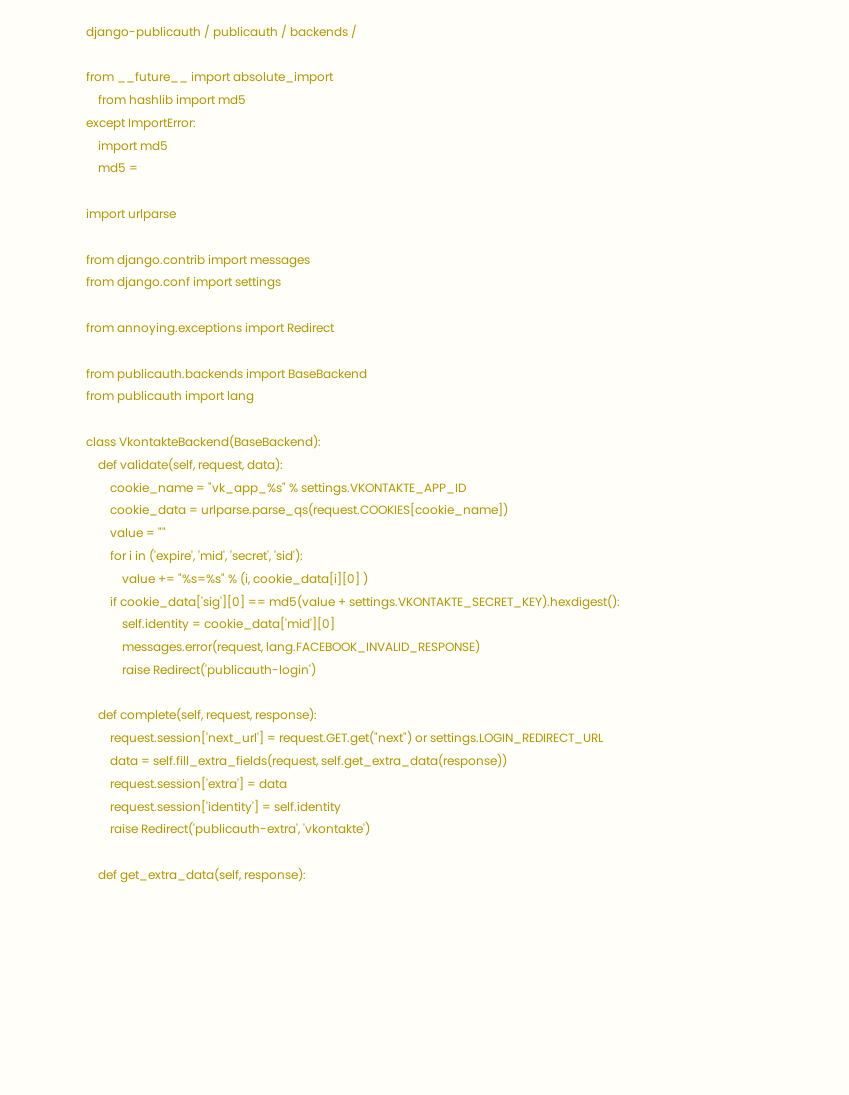django-publicauth / publicauth / backends /

from __future__ import absolute_import
    from hashlib import md5
except ImportError:
    import md5
    md5 =

import urlparse

from django.contrib import messages
from django.conf import settings

from annoying.exceptions import Redirect

from publicauth.backends import BaseBackend
from publicauth import lang

class VkontakteBackend(BaseBackend):
    def validate(self, request, data):
        cookie_name = "vk_app_%s" % settings.VKONTAKTE_APP_ID
        cookie_data = urlparse.parse_qs(request.COOKIES[cookie_name])
        value = ""
        for i in ('expire', 'mid', 'secret', 'sid'):
            value += "%s=%s" % (i, cookie_data[i][0] )
        if cookie_data['sig'][0] == md5(value + settings.VKONTAKTE_SECRET_KEY).hexdigest():
            self.identity = cookie_data['mid'][0]
            messages.error(request, lang.FACEBOOK_INVALID_RESPONSE)
            raise Redirect('publicauth-login')

    def complete(self, request, response):
        request.session['next_url'] = request.GET.get("next") or settings.LOGIN_REDIRECT_URL
        data = self.fill_extra_fields(request, self.get_extra_data(response))
        request.session['extra'] = data
        request.session['identity'] = self.identity
        raise Redirect('publicauth-extra', 'vkontakte')

    def get_extra_data(self, response):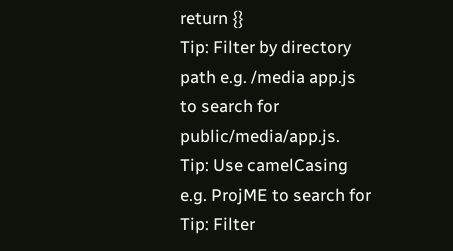return {}
Tip: Filter by directory path e.g. /media app.js to search for public/media/app.js.
Tip: Use camelCasing e.g. ProjME to search for
Tip: Filter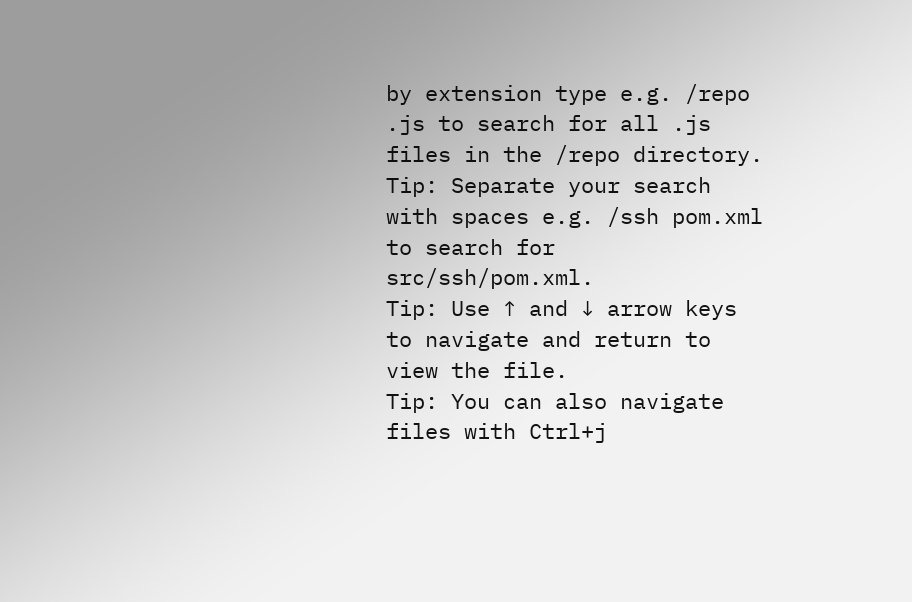by extension type e.g. /repo .js to search for all .js files in the /repo directory.
Tip: Separate your search with spaces e.g. /ssh pom.xml to search for src/ssh/pom.xml.
Tip: Use ↑ and ↓ arrow keys to navigate and return to view the file.
Tip: You can also navigate files with Ctrl+j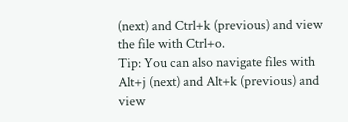(next) and Ctrl+k (previous) and view the file with Ctrl+o.
Tip: You can also navigate files with Alt+j (next) and Alt+k (previous) and view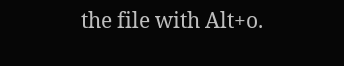the file with Alt+o.